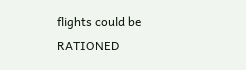flights could be RATIONED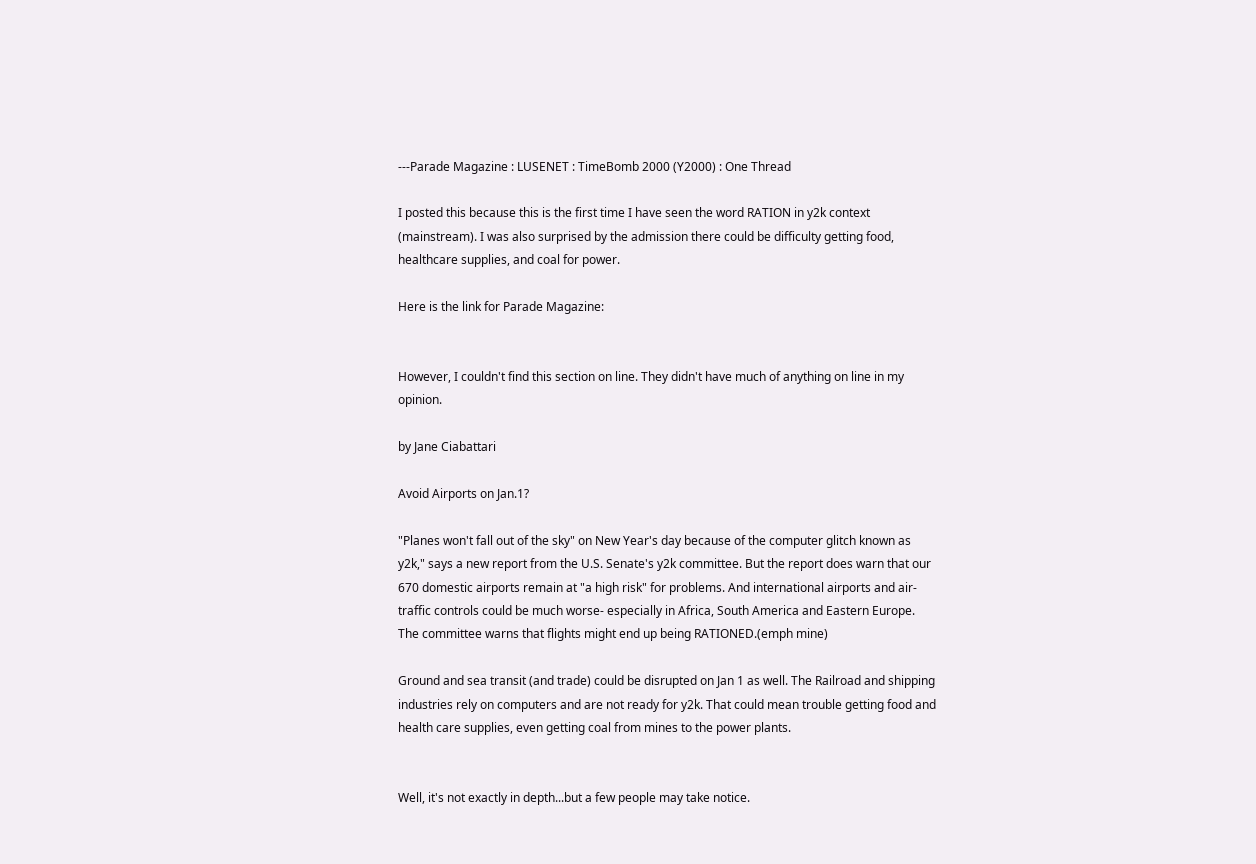---Parade Magazine : LUSENET : TimeBomb 2000 (Y2000) : One Thread

I posted this because this is the first time I have seen the word RATION in y2k context (mainstream). I was also surprised by the admission there could be difficulty getting food, healthcare supplies, and coal for power.

Here is the link for Parade Magazine:


However, I couldn't find this section on line. They didn't have much of anything on line in my opinion.

by Jane Ciabattari

Avoid Airports on Jan.1?

"Planes won't fall out of the sky" on New Year's day because of the computer glitch known as y2k," says a new report from the U.S. Senate's y2k committee. But the report does warn that our 670 domestic airports remain at "a high risk" for problems. And international airports and air-traffic controls could be much worse- especially in Africa, South America and Eastern Europe. The committee warns that flights might end up being RATIONED.(emph mine)

Ground and sea transit (and trade) could be disrupted on Jan 1 as well. The Railroad and shipping industries rely on computers and are not ready for y2k. That could mean trouble getting food and health care supplies, even getting coal from mines to the power plants.


Well, it's not exactly in depth...but a few people may take notice.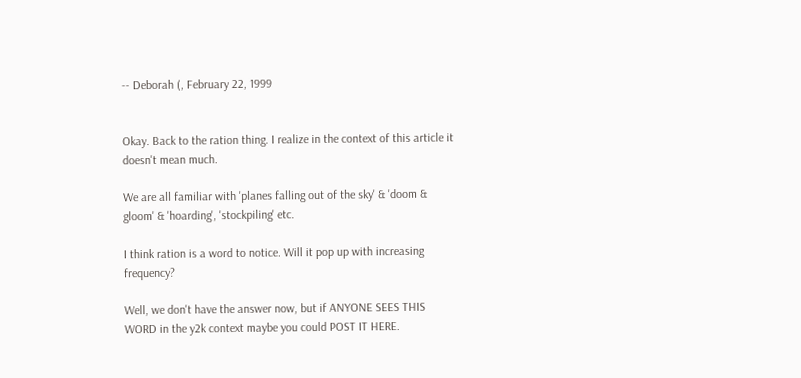-- Deborah (, February 22, 1999


Okay. Back to the ration thing. I realize in the context of this article it doesn't mean much.

We are all familiar with 'planes falling out of the sky' & 'doom & gloom' & 'hoarding', 'stockpiling' etc.

I think ration is a word to notice. Will it pop up with increasing frequency?

Well, we don't have the answer now, but if ANYONE SEES THIS WORD in the y2k context maybe you could POST IT HERE.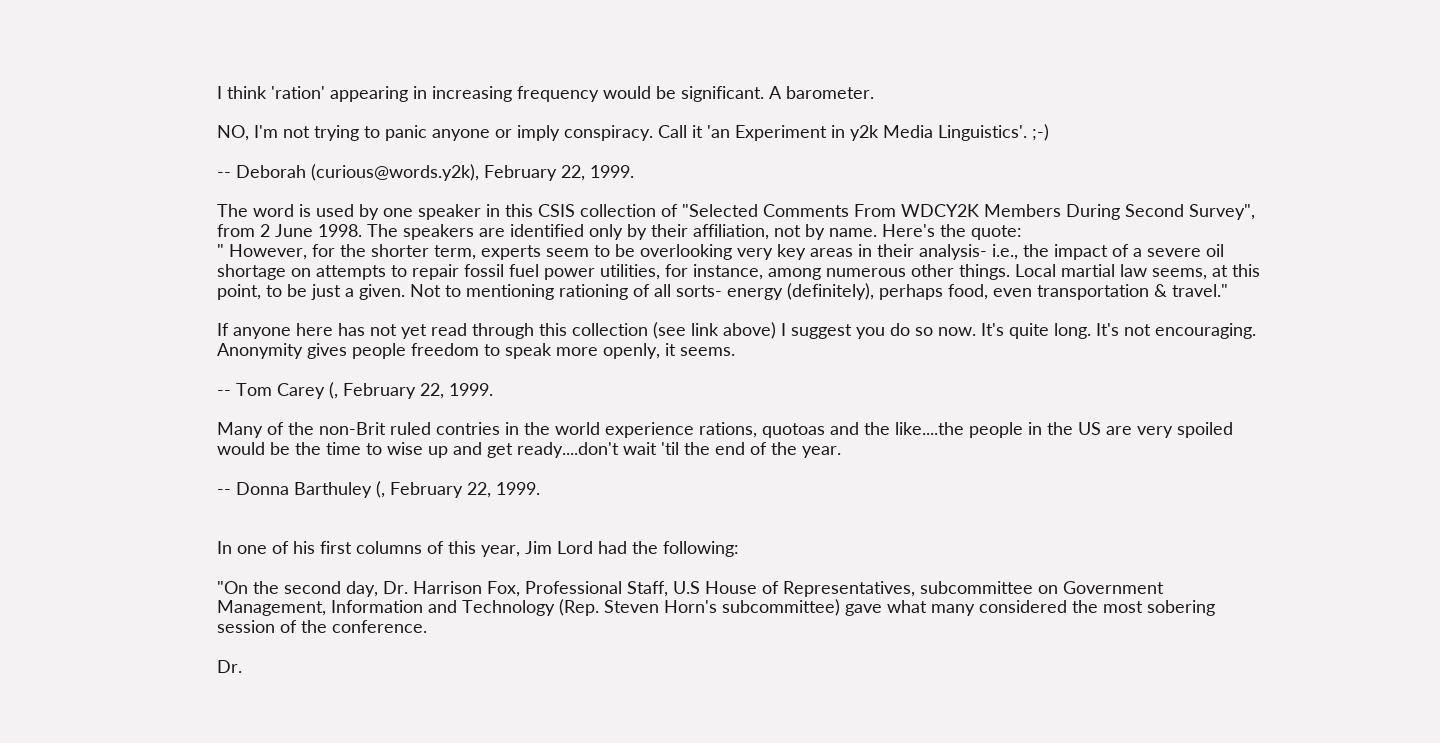I think 'ration' appearing in increasing frequency would be significant. A barometer.

NO, I'm not trying to panic anyone or imply conspiracy. Call it 'an Experiment in y2k Media Linguistics'. ;-)

-- Deborah (curious@words.y2k), February 22, 1999.

The word is used by one speaker in this CSIS collection of "Selected Comments From WDCY2K Members During Second Survey", from 2 June 1998. The speakers are identified only by their affiliation, not by name. Here's the quote:
" However, for the shorter term, experts seem to be overlooking very key areas in their analysis- i.e., the impact of a severe oil shortage on attempts to repair fossil fuel power utilities, for instance, among numerous other things. Local martial law seems, at this point, to be just a given. Not to mentioning rationing of all sorts- energy (definitely), perhaps food, even transportation & travel."

If anyone here has not yet read through this collection (see link above) I suggest you do so now. It's quite long. It's not encouraging. Anonymity gives people freedom to speak more openly, it seems.

-- Tom Carey (, February 22, 1999.

Many of the non-Brit ruled contries in the world experience rations, quotoas and the like....the people in the US are very spoiled would be the time to wise up and get ready....don't wait 'til the end of the year.

-- Donna Barthuley (, February 22, 1999.


In one of his first columns of this year, Jim Lord had the following:

"On the second day, Dr. Harrison Fox, Professional Staff, U.S House of Representatives, subcommittee on Government Management, Information and Technology (Rep. Steven Horn's subcommittee) gave what many considered the most sobering session of the conference.

Dr.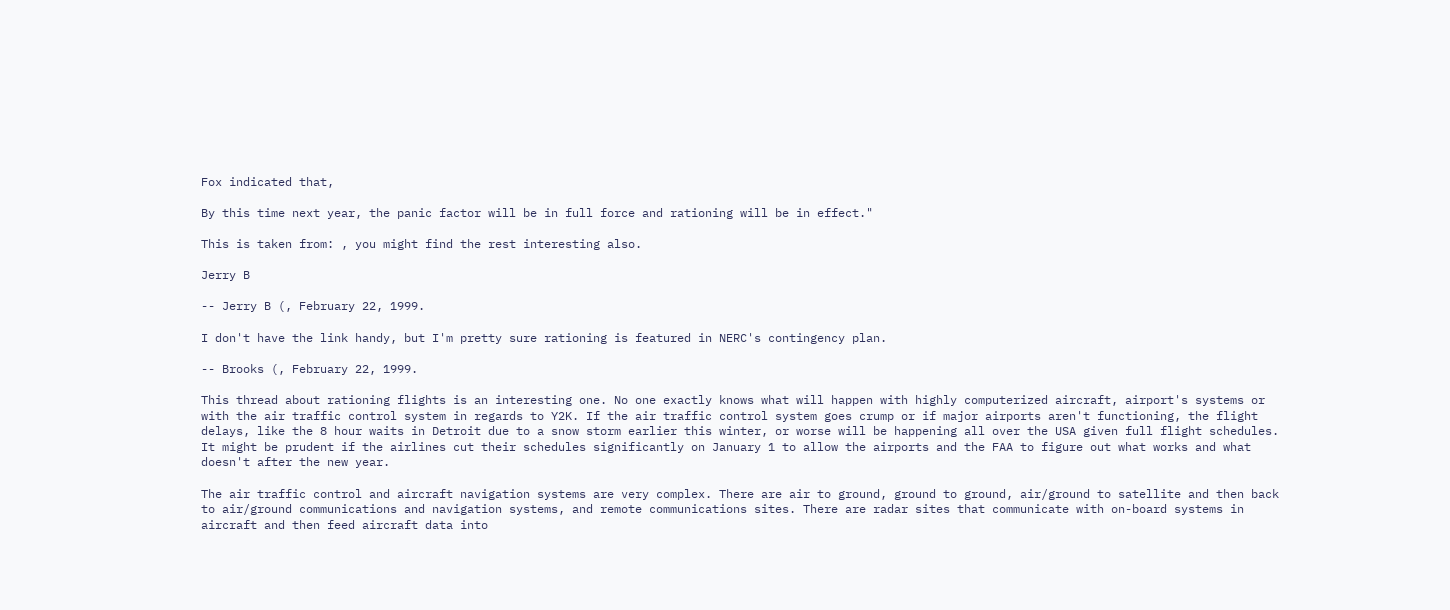Fox indicated that,

By this time next year, the panic factor will be in full force and rationing will be in effect."

This is taken from: , you might find the rest interesting also.

Jerry B

-- Jerry B (, February 22, 1999.

I don't have the link handy, but I'm pretty sure rationing is featured in NERC's contingency plan.

-- Brooks (, February 22, 1999.

This thread about rationing flights is an interesting one. No one exactly knows what will happen with highly computerized aircraft, airport's systems or with the air traffic control system in regards to Y2K. If the air traffic control system goes crump or if major airports aren't functioning, the flight delays, like the 8 hour waits in Detroit due to a snow storm earlier this winter, or worse will be happening all over the USA given full flight schedules. It might be prudent if the airlines cut their schedules significantly on January 1 to allow the airports and the FAA to figure out what works and what doesn't after the new year.

The air traffic control and aircraft navigation systems are very complex. There are air to ground, ground to ground, air/ground to satellite and then back to air/ground communications and navigation systems, and remote communications sites. There are radar sites that communicate with on-board systems in aircraft and then feed aircraft data into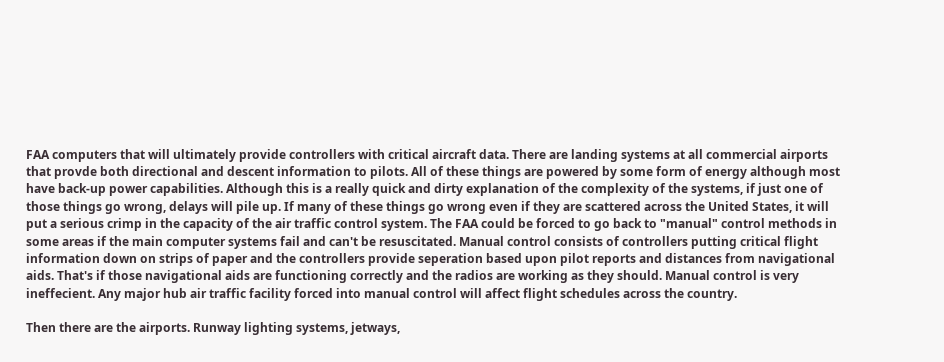FAA computers that will ultimately provide controllers with critical aircraft data. There are landing systems at all commercial airports that provde both directional and descent information to pilots. All of these things are powered by some form of energy although most have back-up power capabilities. Although this is a really quick and dirty explanation of the complexity of the systems, if just one of those things go wrong, delays will pile up. If many of these things go wrong even if they are scattered across the United States, it will put a serious crimp in the capacity of the air traffic control system. The FAA could be forced to go back to "manual" control methods in some areas if the main computer systems fail and can't be resuscitated. Manual control consists of controllers putting critical flight information down on strips of paper and the controllers provide seperation based upon pilot reports and distances from navigational aids. That's if those navigational aids are functioning correctly and the radios are working as they should. Manual control is very ineffecient. Any major hub air traffic facility forced into manual control will affect flight schedules across the country.

Then there are the airports. Runway lighting systems, jetways,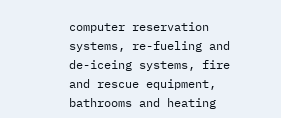computer reservation systems, re-fueling and de-iceing systems, fire and rescue equipment, bathrooms and heating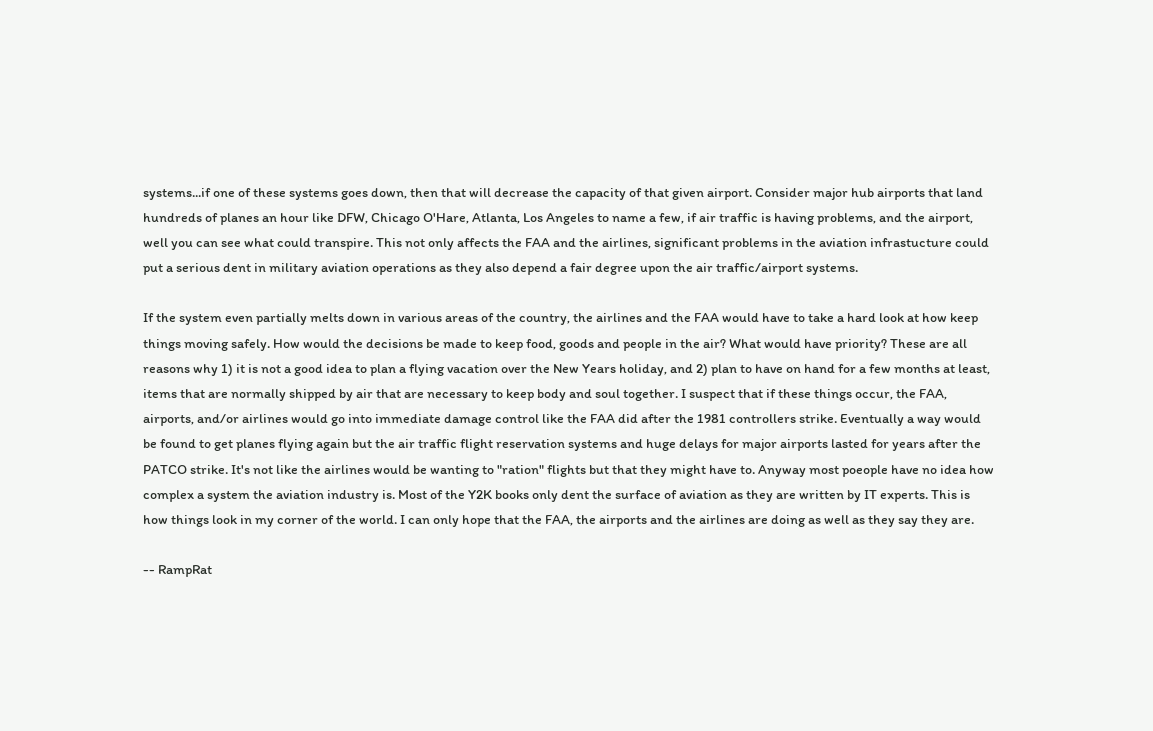systems...if one of these systems goes down, then that will decrease the capacity of that given airport. Consider major hub airports that land hundreds of planes an hour like DFW, Chicago O'Hare, Atlanta, Los Angeles to name a few, if air traffic is having problems, and the airport, well you can see what could transpire. This not only affects the FAA and the airlines, significant problems in the aviation infrastucture could put a serious dent in military aviation operations as they also depend a fair degree upon the air traffic/airport systems.

If the system even partially melts down in various areas of the country, the airlines and the FAA would have to take a hard look at how keep things moving safely. How would the decisions be made to keep food, goods and people in the air? What would have priority? These are all reasons why 1) it is not a good idea to plan a flying vacation over the New Years holiday, and 2) plan to have on hand for a few months at least, items that are normally shipped by air that are necessary to keep body and soul together. I suspect that if these things occur, the FAA, airports, and/or airlines would go into immediate damage control like the FAA did after the 1981 controllers strike. Eventually a way would be found to get planes flying again but the air traffic flight reservation systems and huge delays for major airports lasted for years after the PATCO strike. It's not like the airlines would be wanting to "ration" flights but that they might have to. Anyway most poeople have no idea how complex a system the aviation industry is. Most of the Y2K books only dent the surface of aviation as they are written by IT experts. This is how things look in my corner of the world. I can only hope that the FAA, the airports and the airlines are doing as well as they say they are.

-- RampRat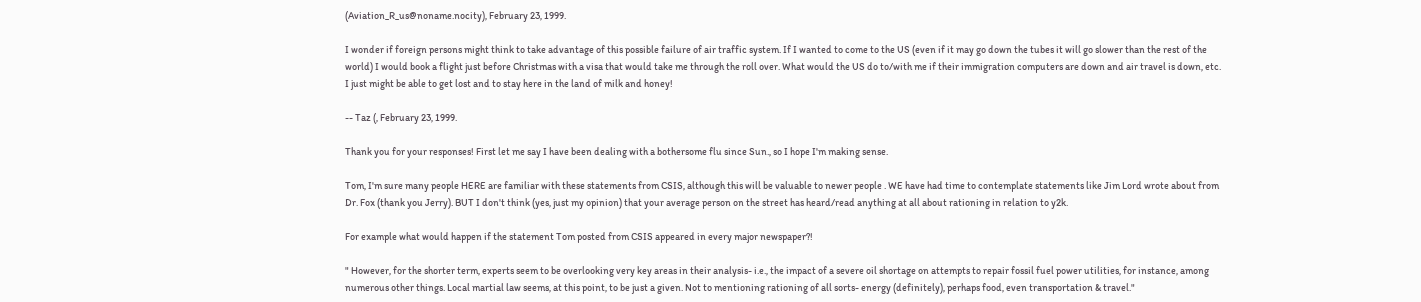(Aviation_R_us@noname.nocity), February 23, 1999.

I wonder if foreign persons might think to take advantage of this possible failure of air traffic system. If I wanted to come to the US (even if it may go down the tubes it will go slower than the rest of the world) I would book a flight just before Christmas with a visa that would take me through the roll over. What would the US do to/with me if their immigration computers are down and air travel is down, etc. I just might be able to get lost and to stay here in the land of milk and honey!

-- Taz (, February 23, 1999.

Thank you for your responses! First let me say I have been dealing with a bothersome flu since Sun., so I hope I'm making sense.

Tom, I'm sure many people HERE are familiar with these statements from CSIS, although this will be valuable to newer people . WE have had time to contemplate statements like Jim Lord wrote about from Dr. Fox (thank you Jerry). BUT I don't think (yes, just my opinion) that your average person on the street has heard/read anything at all about rationing in relation to y2k.

For example what would happen if the statement Tom posted from CSIS appeared in every major newspaper?!

" However, for the shorter term, experts seem to be overlooking very key areas in their analysis- i.e., the impact of a severe oil shortage on attempts to repair fossil fuel power utilities, for instance, among numerous other things. Local martial law seems, at this point, to be just a given. Not to mentioning rationing of all sorts- energy (definitely), perhaps food, even transportation & travel."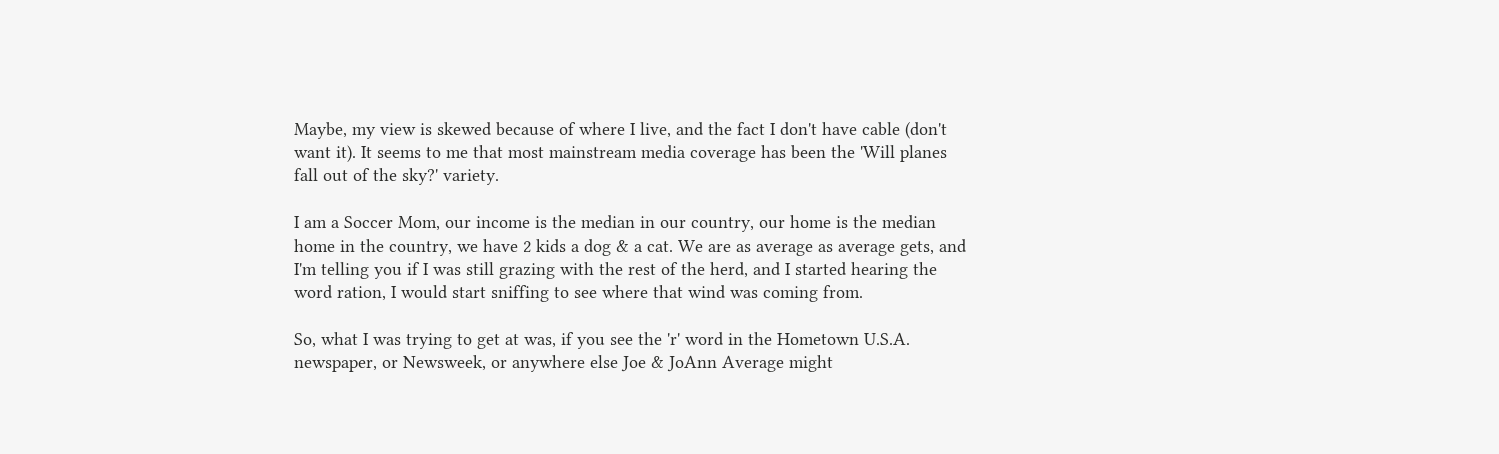Maybe, my view is skewed because of where I live, and the fact I don't have cable (don't want it). It seems to me that most mainstream media coverage has been the 'Will planes fall out of the sky?' variety.

I am a Soccer Mom, our income is the median in our country, our home is the median home in the country, we have 2 kids a dog & a cat. We are as average as average gets, and I'm telling you if I was still grazing with the rest of the herd, and I started hearing the word ration, I would start sniffing to see where that wind was coming from.

So, what I was trying to get at was, if you see the 'r' word in the Hometown U.S.A. newspaper, or Newsweek, or anywhere else Joe & JoAnn Average might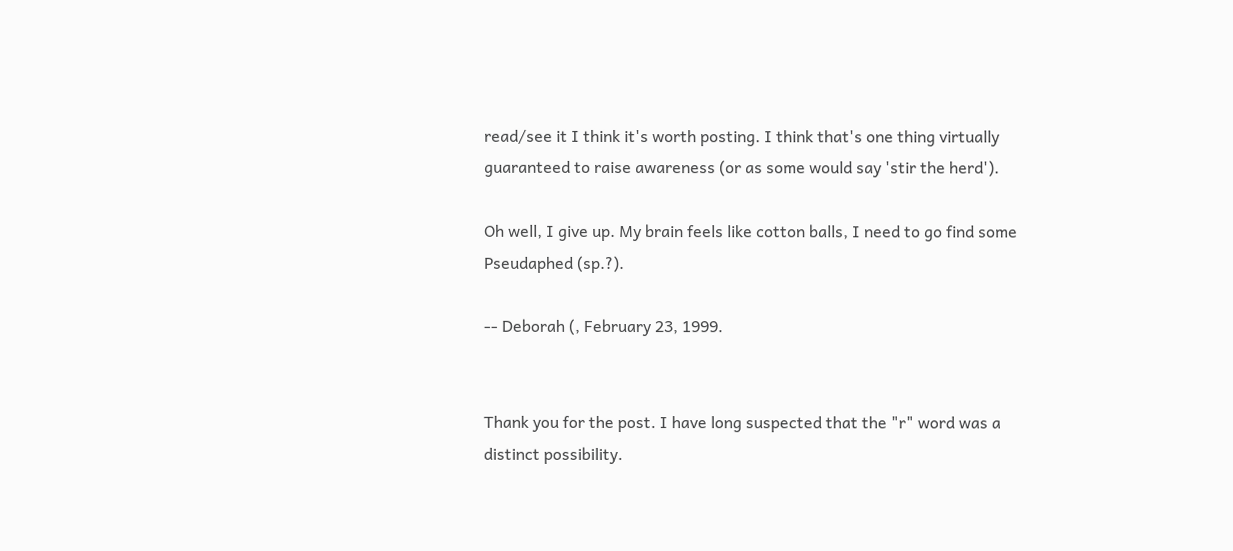read/see it I think it's worth posting. I think that's one thing virtually guaranteed to raise awareness (or as some would say 'stir the herd').

Oh well, I give up. My brain feels like cotton balls, I need to go find some Pseudaphed (sp.?).

-- Deborah (, February 23, 1999.


Thank you for the post. I have long suspected that the "r" word was a distinct possibility.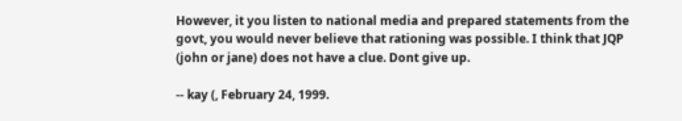However, it you listen to national media and prepared statements from the govt, you would never believe that rationing was possible. I think that JQP (john or jane) does not have a clue. Dont give up.

-- kay (, February 24, 1999.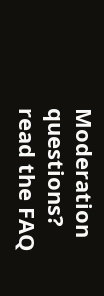Moderation questions? read the FAQ